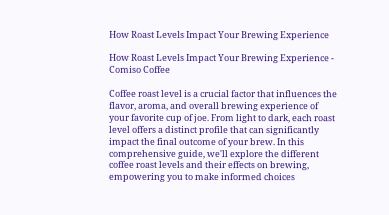How Roast Levels Impact Your Brewing Experience

How Roast Levels Impact Your Brewing Experience - Comiso Coffee

Coffee roast level is a crucial factor that influences the flavor, aroma, and overall brewing experience of your favorite cup of joe. From light to dark, each roast level offers a distinct profile that can significantly impact the final outcome of your brew. In this comprehensive guide, we'll explore the different coffee roast levels and their effects on brewing, empowering you to make informed choices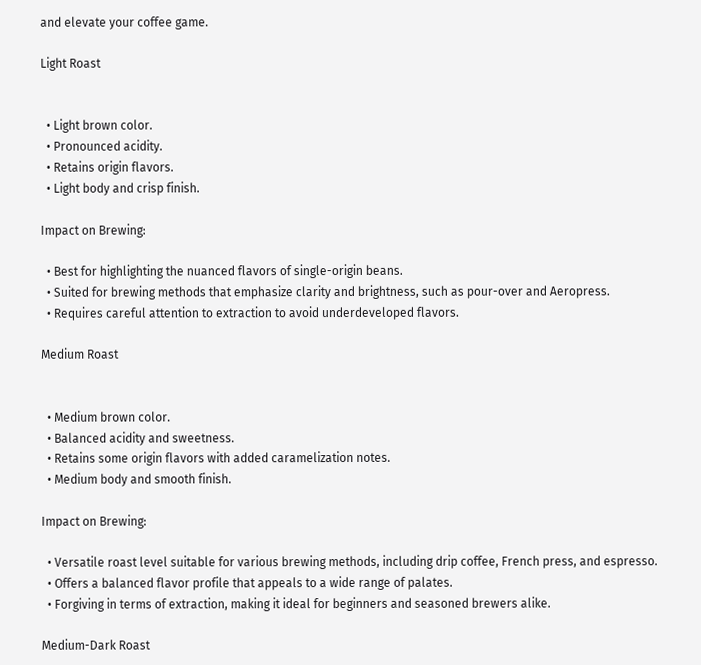and elevate your coffee game.

Light Roast


  • Light brown color.
  • Pronounced acidity.
  • Retains origin flavors.
  • Light body and crisp finish.

Impact on Brewing:

  • Best for highlighting the nuanced flavors of single-origin beans.
  • Suited for brewing methods that emphasize clarity and brightness, such as pour-over and Aeropress.
  • Requires careful attention to extraction to avoid underdeveloped flavors.

Medium Roast


  • Medium brown color.
  • Balanced acidity and sweetness.
  • Retains some origin flavors with added caramelization notes.
  • Medium body and smooth finish.

Impact on Brewing:

  • Versatile roast level suitable for various brewing methods, including drip coffee, French press, and espresso.
  • Offers a balanced flavor profile that appeals to a wide range of palates.
  • Forgiving in terms of extraction, making it ideal for beginners and seasoned brewers alike.

Medium-Dark Roast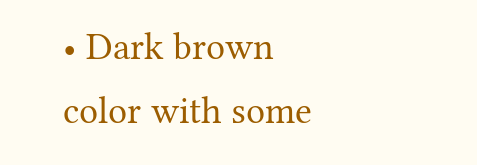• Dark brown color with some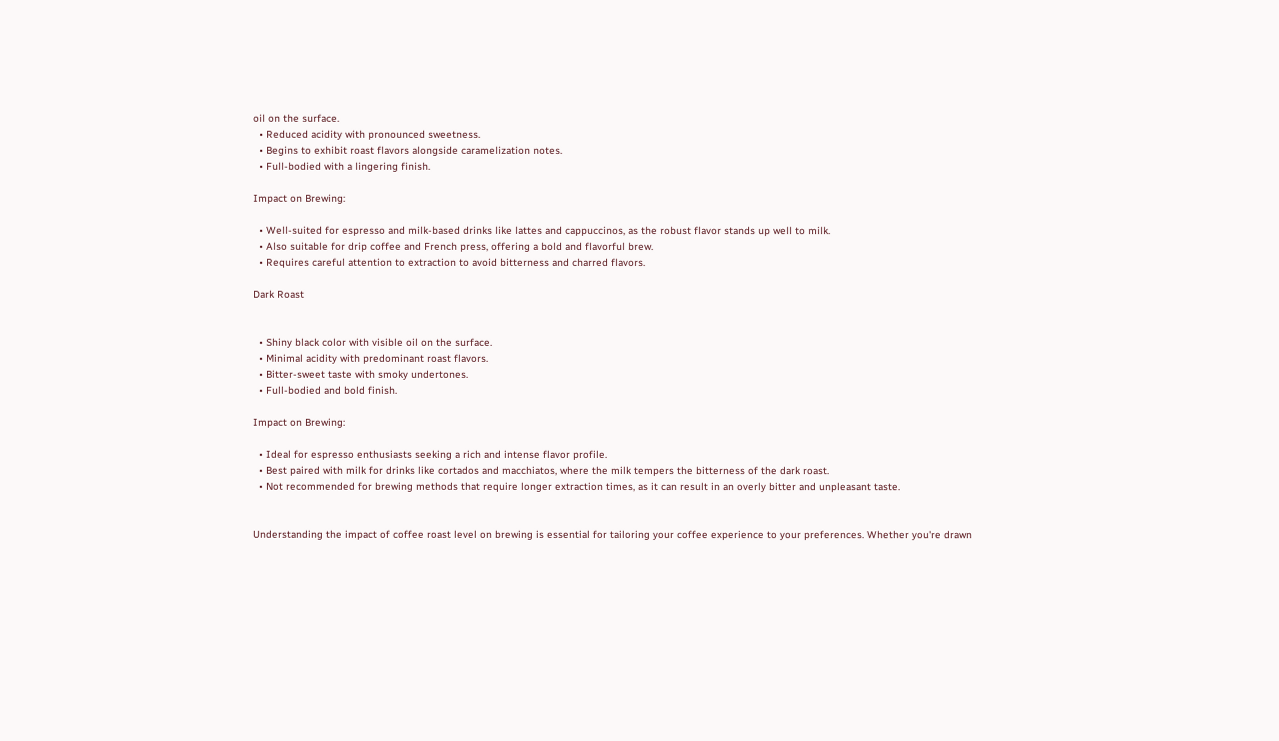oil on the surface.
  • Reduced acidity with pronounced sweetness.
  • Begins to exhibit roast flavors alongside caramelization notes.
  • Full-bodied with a lingering finish.

Impact on Brewing:

  • Well-suited for espresso and milk-based drinks like lattes and cappuccinos, as the robust flavor stands up well to milk.
  • Also suitable for drip coffee and French press, offering a bold and flavorful brew.
  • Requires careful attention to extraction to avoid bitterness and charred flavors.

Dark Roast


  • Shiny black color with visible oil on the surface.
  • Minimal acidity with predominant roast flavors.
  • Bitter-sweet taste with smoky undertones.
  • Full-bodied and bold finish.

Impact on Brewing:

  • Ideal for espresso enthusiasts seeking a rich and intense flavor profile.
  • Best paired with milk for drinks like cortados and macchiatos, where the milk tempers the bitterness of the dark roast.
  • Not recommended for brewing methods that require longer extraction times, as it can result in an overly bitter and unpleasant taste.


Understanding the impact of coffee roast level on brewing is essential for tailoring your coffee experience to your preferences. Whether you're drawn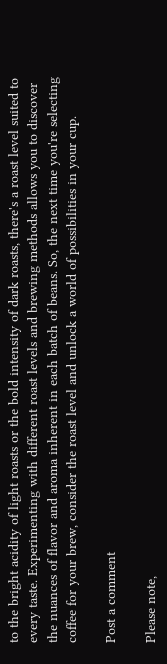to the bright acidity of light roasts or the bold intensity of dark roasts, there's a roast level suited to every taste. Experimenting with different roast levels and brewing methods allows you to discover the nuances of flavor and aroma inherent in each batch of beans. So, the next time you're selecting coffee for your brew, consider the roast level and unlock a world of possibilities in your cup.

Post a comment

Please note,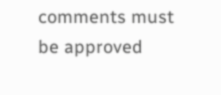comments must be approved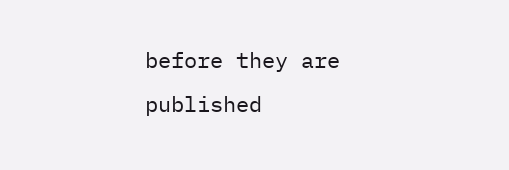before they are published